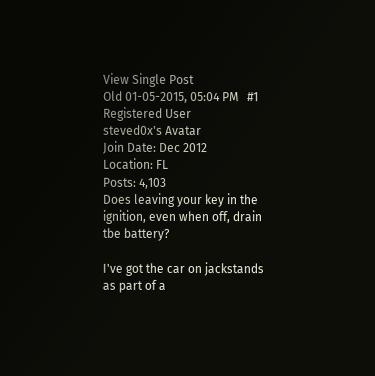View Single Post
Old 01-05-2015, 05:04 PM   #1
Registered User
steved0x's Avatar
Join Date: Dec 2012
Location: FL
Posts: 4,103
Does leaving your key in the ignition, even when off, drain tbe battery?

I've got the car on jackstands as part of a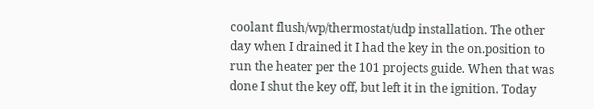coolant flush/wp/thermostat/udp installation. The other day when I drained it I had the key in the on.position to run the heater per the 101 projects guide. When that was done I shut the key off, but left it in the ignition. Today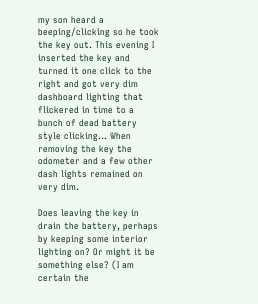my son heard a beeping/clicking so he took the key out. This evening I inserted the key and turned it one click to the right and got very dim dashboard lighting that flickered in time to a bunch of dead battery style clicking... When removing the key the odometer and a few other dash lights remained on very dim.

Does leaving the key in drain the battery, perhaps by keeping some interior lighting on? Or might it be something else? (I am certain the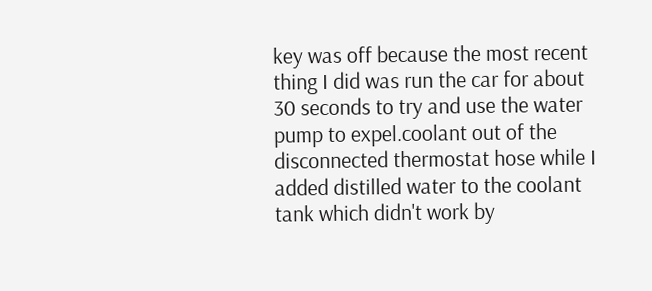key was off because the most recent thing I did was run the car for about 30 seconds to try and use the water pump to expel.coolant out of the disconnected thermostat hose while I added distilled water to the coolant tank which didn't work by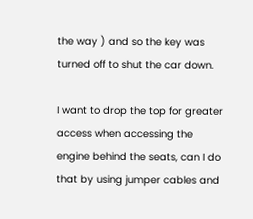the way ) and so the key was turned off to shut the car down.

I want to drop the top for greater access when accessing the engine behind the seats, can I do that by using jumper cables and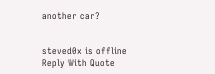another car?


steved0x is offline   Reply With Quote